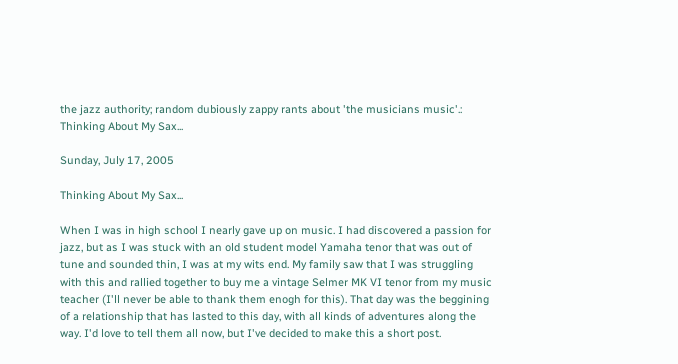the jazz authority; random dubiously zappy rants about 'the musicians music'.: Thinking About My Sax...

Sunday, July 17, 2005

Thinking About My Sax...

When I was in high school I nearly gave up on music. I had discovered a passion for jazz, but as I was stuck with an old student model Yamaha tenor that was out of tune and sounded thin, I was at my wits end. My family saw that I was struggling with this and rallied together to buy me a vintage Selmer MK VI tenor from my music teacher (I'll never be able to thank them enogh for this). That day was the beggining of a relationship that has lasted to this day, with all kinds of adventures along the way. I'd love to tell them all now, but I've decided to make this a short post.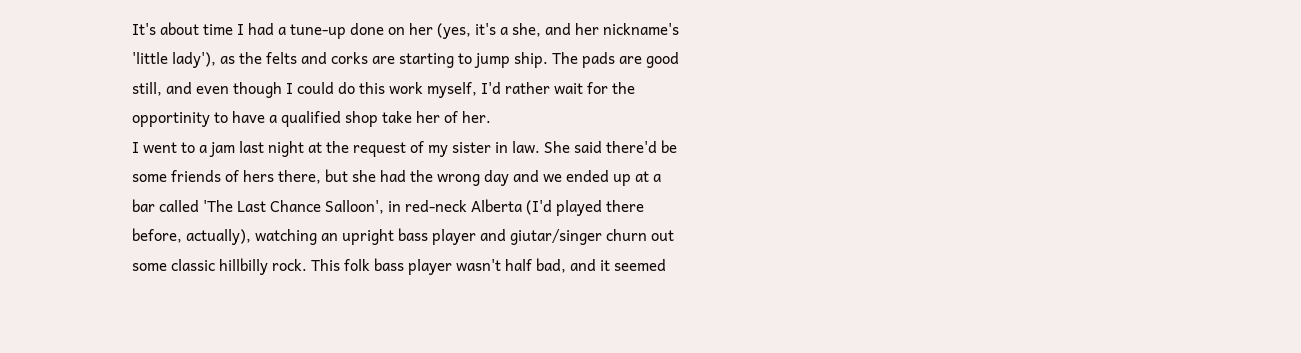It's about time I had a tune-up done on her (yes, it's a she, and her nickname's 'little lady'), as the felts and corks are starting to jump ship. The pads are good still, and even though I could do this work myself, I'd rather wait for the opportinity to have a qualified shop take her of her.
I went to a jam last night at the request of my sister in law. She said there'd be some friends of hers there, but she had the wrong day and we ended up at a bar called 'The Last Chance Salloon', in red-neck Alberta (I'd played there before, actually), watching an upright bass player and giutar/singer churn out some classic hillbilly rock. This folk bass player wasn't half bad, and it seemed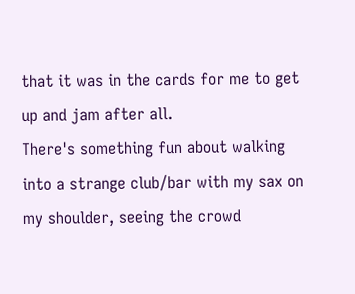that it was in the cards for me to get up and jam after all.
There's something fun about walking into a strange club/bar with my sax on my shoulder, seeing the crowd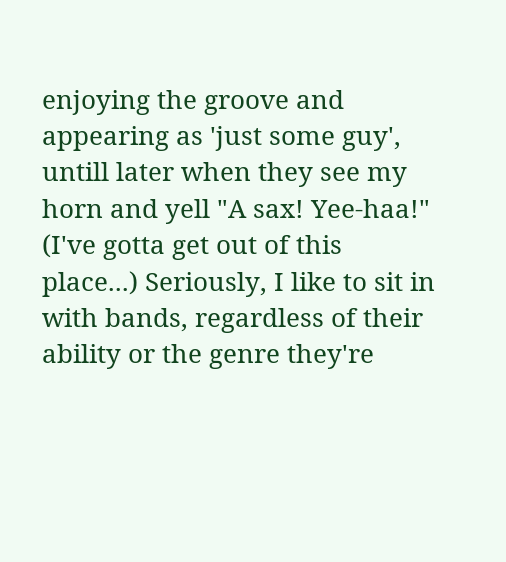enjoying the groove and appearing as 'just some guy', untill later when they see my horn and yell "A sax! Yee-haa!" (I've gotta get out of this place...) Seriously, I like to sit in with bands, regardless of their ability or the genre they're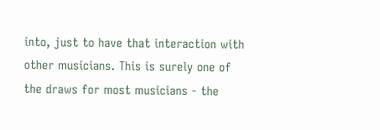into, just to have that interaction with other musicians. This is surely one of the draws for most musicians - the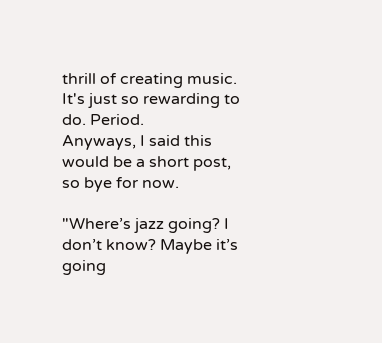thrill of creating music. It's just so rewarding to do. Period.
Anyways, I said this would be a short post, so bye for now.

"Where’s jazz going? I don’t know? Maybe it’s going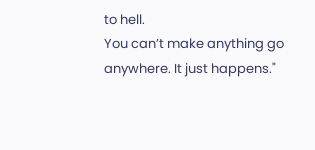to hell.
You can’t make anything go anywhere. It just happens."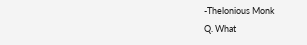-Thelonious Monk
Q. What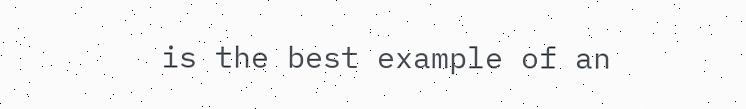is the best example of an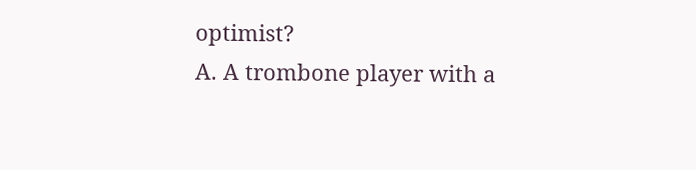optimist?
A. A trombone player with a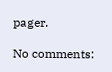pager.

No comments: